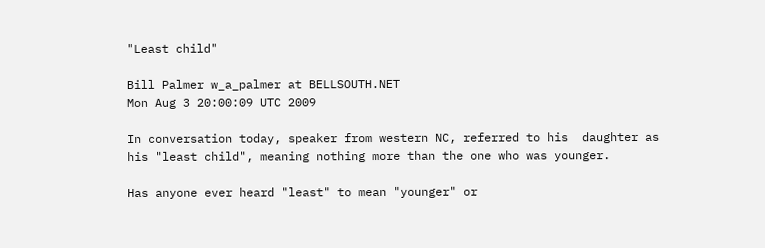"Least child"

Bill Palmer w_a_palmer at BELLSOUTH.NET
Mon Aug 3 20:00:09 UTC 2009

In conversation today, speaker from western NC, referred to his  daughter as his "least child", meaning nothing more than the one who was younger.

Has anyone ever heard "least" to mean "younger" or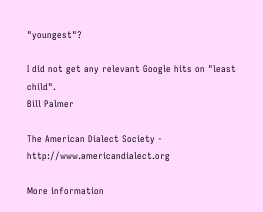"youngest"?

I did not get any relevant Google hits on "least child".
Bill Palmer

The American Dialect Society - http://www.americandialect.org

More information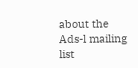about the Ads-l mailing list